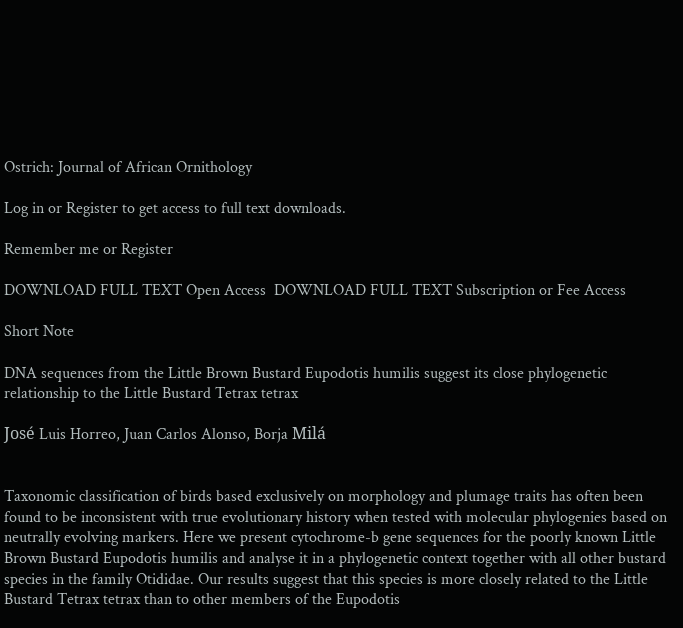Ostrich: Journal of African Ornithology

Log in or Register to get access to full text downloads.

Remember me or Register

DOWNLOAD FULL TEXT Open Access  DOWNLOAD FULL TEXT Subscription or Fee Access

Short Note

DNA sequences from the Little Brown Bustard Eupodotis humilis suggest its close phylogenetic relationship to the Little Bustard Tetrax tetrax

José Luis Horreo, Juan Carlos Alonso, Borja Milá


Taxonomic classification of birds based exclusively on morphology and plumage traits has often been found to be inconsistent with true evolutionary history when tested with molecular phylogenies based on neutrally evolving markers. Here we present cytochrome-b gene sequences for the poorly known Little Brown Bustard Eupodotis humilis and analyse it in a phylogenetic context together with all other bustard species in the family Otididae. Our results suggest that this species is more closely related to the Little Bustard Tetrax tetrax than to other members of the Eupodotis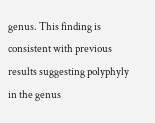genus. This finding is consistent with previous results suggesting polyphyly in the genus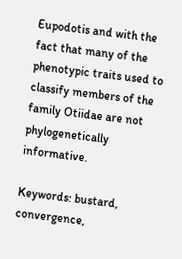Eupodotis and with the fact that many of the phenotypic traits used to classify members of the family Otiidae are not phylogenetically informative.

Keywords: bustard, convergence,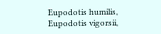Eupodotis humilis, Eupodotis vigorsii,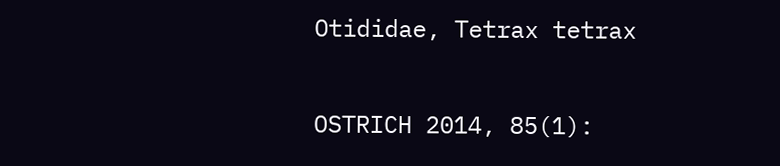Otididae, Tetrax tetrax

OSTRICH 2014, 85(1):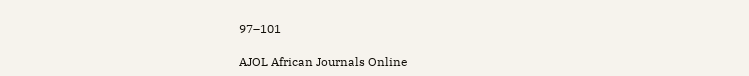97–101

AJOL African Journals Online